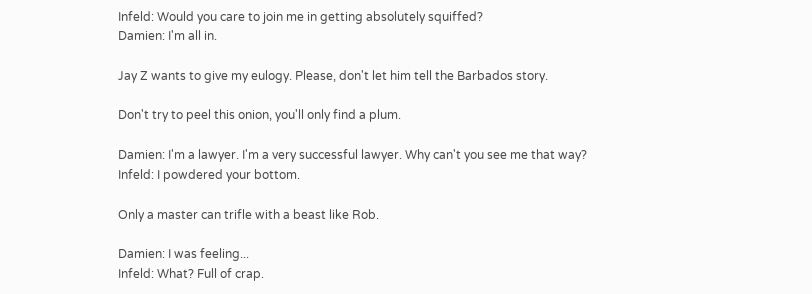Infeld: Would you care to join me in getting absolutely squiffed?
Damien: I'm all in.

Jay Z wants to give my eulogy. Please, don't let him tell the Barbados story.

Don't try to peel this onion, you'll only find a plum.

Damien: I'm a lawyer. I'm a very successful lawyer. Why can't you see me that way?
Infeld: I powdered your bottom.

Only a master can trifle with a beast like Rob.

Damien: I was feeling...
Infeld: What? Full of crap.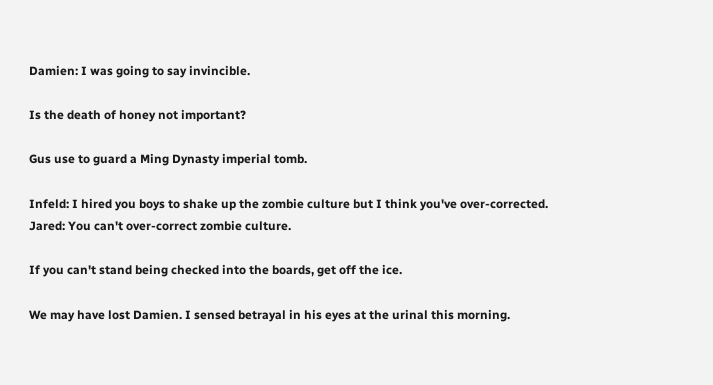Damien: I was going to say invincible.

Is the death of honey not important?

Gus use to guard a Ming Dynasty imperial tomb.

Infeld: I hired you boys to shake up the zombie culture but I think you've over-corrected.
Jared: You can't over-correct zombie culture.

If you can't stand being checked into the boards, get off the ice.

We may have lost Damien. I sensed betrayal in his eyes at the urinal this morning.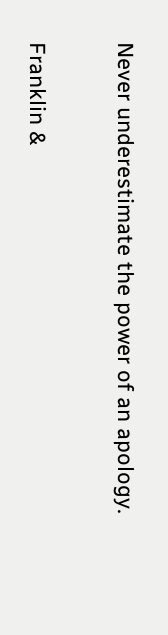Never underestimate the power of an apology.

Franklin &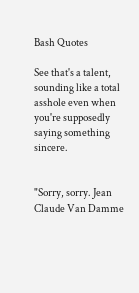Bash Quotes

See that's a talent, sounding like a total asshole even when you're supposedly saying something sincere.


"Sorry, sorry. Jean Claude Van Damme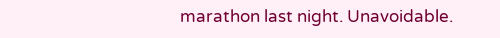marathon last night. Unavoidable.